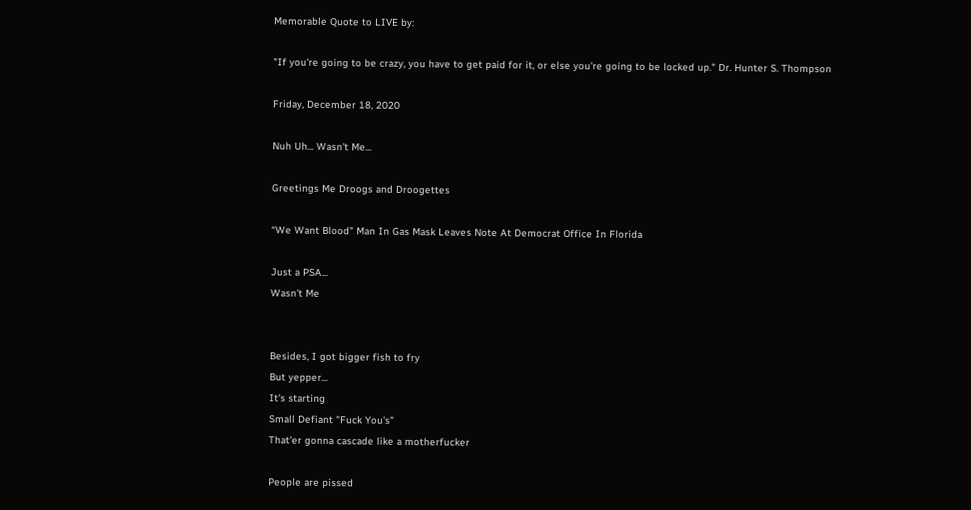Memorable Quote to LIVE by:

"If you're going to be crazy, you have to get paid for it, or else you're going to be locked up." Dr. Hunter S. Thompson

Friday, December 18, 2020

Nuh Uh... Wasn't Me...

Greetings Me Droogs and Droogettes

“We Want Blood” Man In Gas Mask Leaves Note At Democrat Office In Florida

Just a PSA...
Wasn't Me


Besides, I got bigger fish to fry
But yepper...
It's starting
Small Defiant "Fuck You's"
That'er gonna cascade like a motherfucker

People are pissed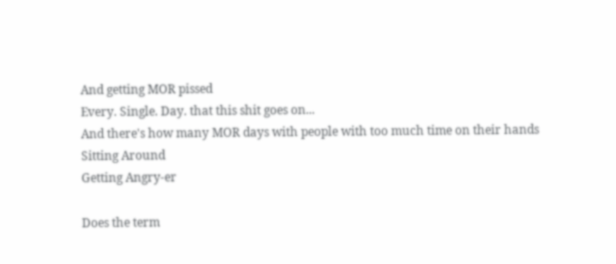And getting MOR pissed
Every. Single. Day. that this shit goes on...
And there's how many MOR days with people with too much time on their hands
Sitting Around
Getting Angry-er

Does the term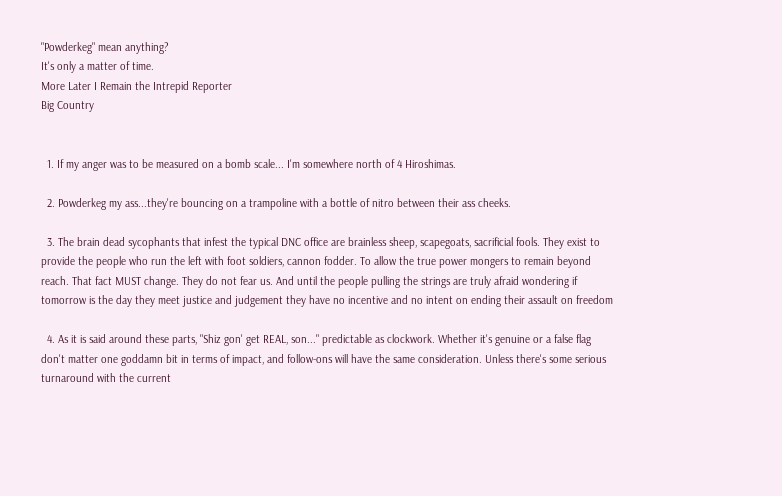"Powderkeg" mean anything?
It's only a matter of time.
More Later I Remain the Intrepid Reporter
Big Country


  1. If my anger was to be measured on a bomb scale... I'm somewhere north of 4 Hiroshimas.

  2. Powderkeg my ass...they're bouncing on a trampoline with a bottle of nitro between their ass cheeks.

  3. The brain dead sycophants that infest the typical DNC office are brainless sheep, scapegoats, sacrificial fools. They exist to provide the people who run the left with foot soldiers, cannon fodder. To allow the true power mongers to remain beyond reach. That fact MUST change. They do not fear us. And until the people pulling the strings are truly afraid wondering if tomorrow is the day they meet justice and judgement they have no incentive and no intent on ending their assault on freedom

  4. As it is said around these parts, "Shiz gon' get REAL, son..." predictable as clockwork. Whether it's genuine or a false flag don't matter one goddamn bit in terms of impact, and follow-ons will have the same consideration. Unless there's some serious turnaround with the current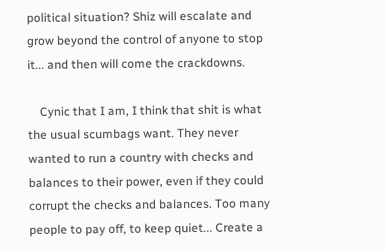political situation? Shiz will escalate and grow beyond the control of anyone to stop it... and then will come the crackdowns.

    Cynic that I am, I think that shit is what the usual scumbags want. They never wanted to run a country with checks and balances to their power, even if they could corrupt the checks and balances. Too many people to pay off, to keep quiet... Create a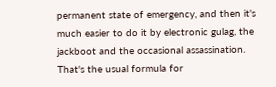permanent state of emergency, and then it's much easier to do it by electronic gulag, the jackboot and the occasional assassination. That's the usual formula for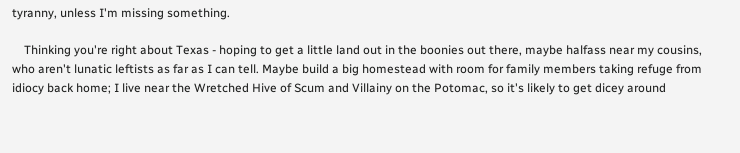tyranny, unless I'm missing something.

    Thinking you're right about Texas - hoping to get a little land out in the boonies out there, maybe halfass near my cousins, who aren't lunatic leftists as far as I can tell. Maybe build a big homestead with room for family members taking refuge from idiocy back home; I live near the Wretched Hive of Scum and Villainy on the Potomac, so it's likely to get dicey around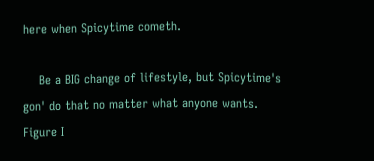here when Spicytime cometh.

    Be a BIG change of lifestyle, but Spicytime's gon' do that no matter what anyone wants. Figure I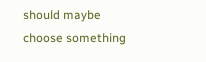should maybe choose something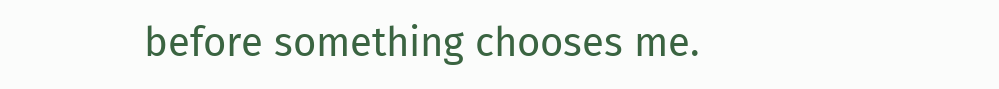before something chooses me.